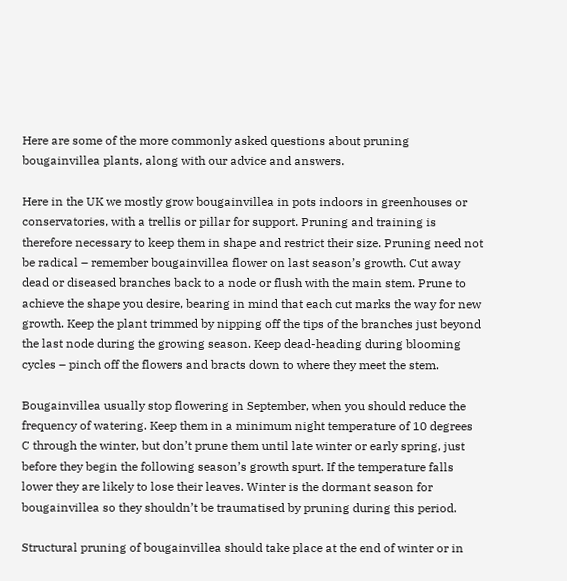Here are some of the more commonly asked questions about pruning bougainvillea plants, along with our advice and answers.

Here in the UK we mostly grow bougainvillea in pots indoors in greenhouses or conservatories, with a trellis or pillar for support. Pruning and training is therefore necessary to keep them in shape and restrict their size. Pruning need not be radical – remember bougainvillea flower on last season’s growth. Cut away dead or diseased branches back to a node or flush with the main stem. Prune to achieve the shape you desire, bearing in mind that each cut marks the way for new growth. Keep the plant trimmed by nipping off the tips of the branches just beyond the last node during the growing season. Keep dead-heading during blooming cycles – pinch off the flowers and bracts down to where they meet the stem.

Bougainvillea usually stop flowering in September, when you should reduce the frequency of watering. Keep them in a minimum night temperature of 10 degrees C through the winter, but don’t prune them until late winter or early spring, just before they begin the following season’s growth spurt. If the temperature falls lower they are likely to lose their leaves. Winter is the dormant season for bougainvillea so they shouldn’t be traumatised by pruning during this period.

Structural pruning of bougainvillea should take place at the end of winter or in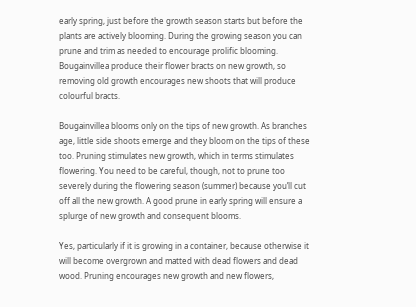early spring, just before the growth season starts but before the plants are actively blooming. During the growing season you can prune and trim as needed to encourage prolific blooming. Bougainvillea produce their flower bracts on new growth, so removing old growth encourages new shoots that will produce colourful bracts.

Bougainvillea blooms only on the tips of new growth. As branches age, little side shoots emerge and they bloom on the tips of these too. Pruning stimulates new growth, which in terms stimulates flowering. You need to be careful, though, not to prune too severely during the flowering season (summer) because you’ll cut off all the new growth. A good prune in early spring will ensure a splurge of new growth and consequent blooms.

Yes, particularly if it is growing in a container, because otherwise it will become overgrown and matted with dead flowers and dead wood. Pruning encourages new growth and new flowers,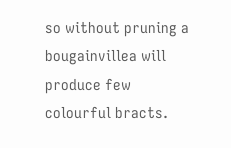so without pruning a bougainvillea will produce few colourful bracts.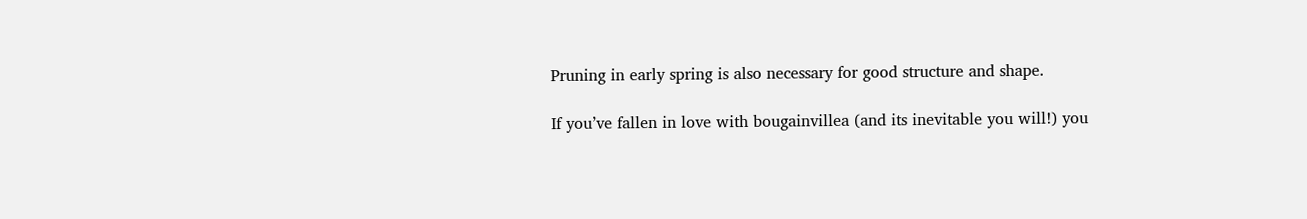Pruning in early spring is also necessary for good structure and shape.

If you’ve fallen in love with bougainvillea (and its inevitable you will!) you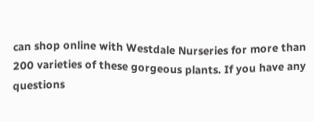can shop online with Westdale Nurseries for more than 200 varieties of these gorgeous plants. If you have any questions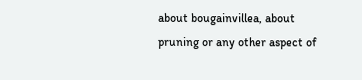about bougainvillea, about pruning or any other aspect of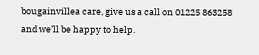bougainvillea care, give us a call on 01225 863258 and we’ll be happy to help.